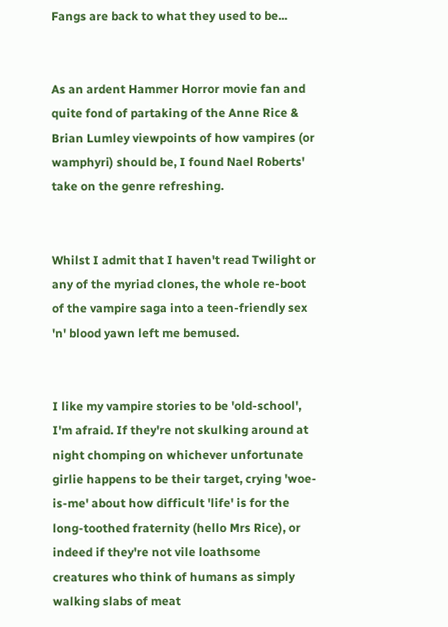Fangs are back to what they used to be...


As an ardent Hammer Horror movie fan and quite fond of partaking of the Anne Rice & Brian Lumley viewpoints of how vampires (or wamphyri) should be, I found Nael Roberts' take on the genre refreshing.


Whilst I admit that I haven't read Twilight or any of the myriad clones, the whole re-boot of the vampire saga into a teen-friendly sex 'n' blood yawn left me bemused.


I like my vampire stories to be 'old-school', I'm afraid. If they're not skulking around at night chomping on whichever unfortunate girlie happens to be their target, crying 'woe-is-me' about how difficult 'life' is for the long-toothed fraternity (hello Mrs Rice), or indeed if they're not vile loathsome creatures who think of humans as simply walking slabs of meat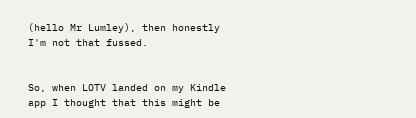(hello Mr Lumley), then honestly I'm not that fussed.


So, when LOTV landed on my Kindle app I thought that this might be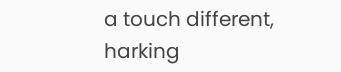a touch different, harking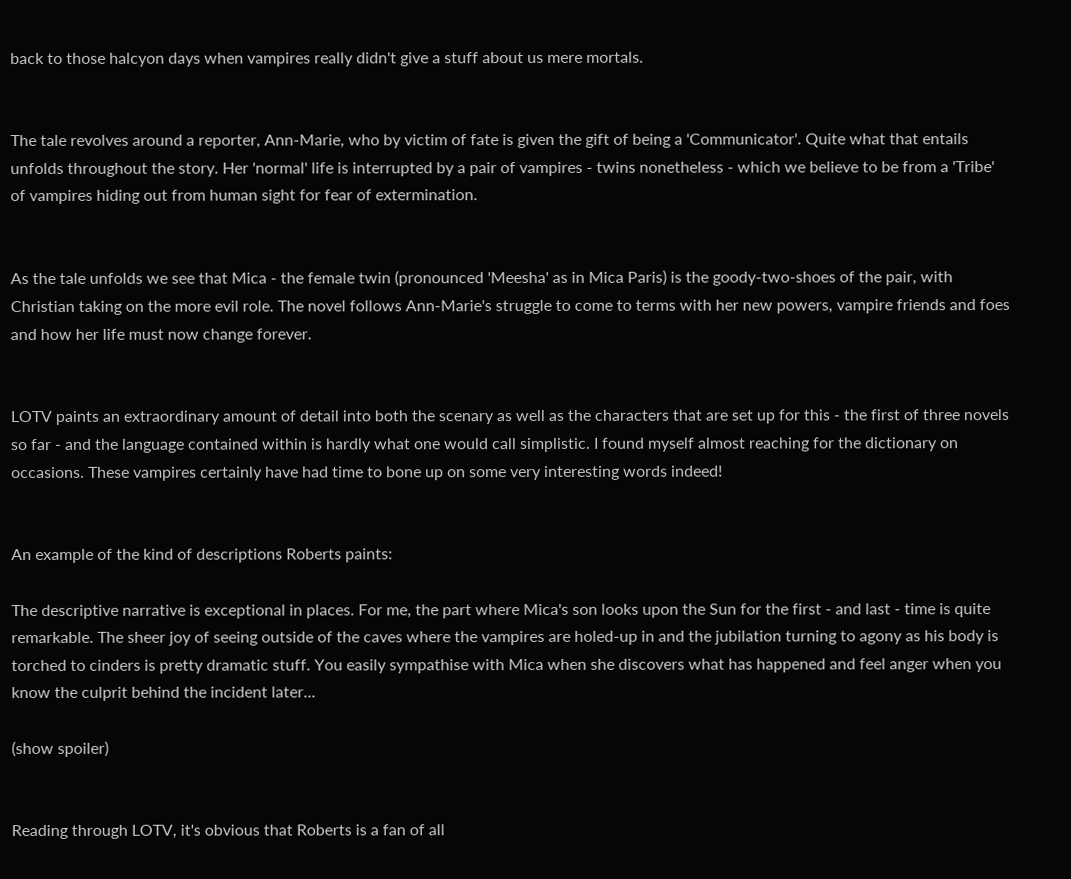back to those halcyon days when vampires really didn't give a stuff about us mere mortals.


The tale revolves around a reporter, Ann-Marie, who by victim of fate is given the gift of being a 'Communicator'. Quite what that entails unfolds throughout the story. Her 'normal' life is interrupted by a pair of vampires - twins nonetheless - which we believe to be from a 'Tribe' of vampires hiding out from human sight for fear of extermination.


As the tale unfolds we see that Mica - the female twin (pronounced 'Meesha' as in Mica Paris) is the goody-two-shoes of the pair, with Christian taking on the more evil role. The novel follows Ann-Marie's struggle to come to terms with her new powers, vampire friends and foes and how her life must now change forever.


LOTV paints an extraordinary amount of detail into both the scenary as well as the characters that are set up for this - the first of three novels so far - and the language contained within is hardly what one would call simplistic. I found myself almost reaching for the dictionary on occasions. These vampires certainly have had time to bone up on some very interesting words indeed!


An example of the kind of descriptions Roberts paints:

The descriptive narrative is exceptional in places. For me, the part where Mica's son looks upon the Sun for the first - and last - time is quite remarkable. The sheer joy of seeing outside of the caves where the vampires are holed-up in and the jubilation turning to agony as his body is torched to cinders is pretty dramatic stuff. You easily sympathise with Mica when she discovers what has happened and feel anger when you know the culprit behind the incident later...

(show spoiler)


Reading through LOTV, it's obvious that Roberts is a fan of all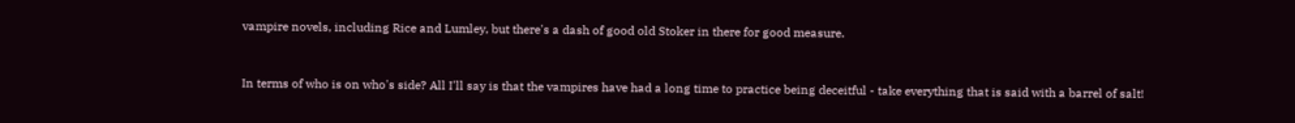vampire novels, including Rice and Lumley, but there's a dash of good old Stoker in there for good measure.


In terms of who is on who's side? All I'll say is that the vampires have had a long time to practice being deceitful - take everything that is said with a barrel of salt!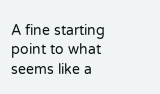A fine starting point to what seems like a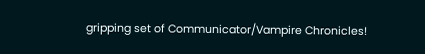gripping set of Communicator/Vampire Chronicles!